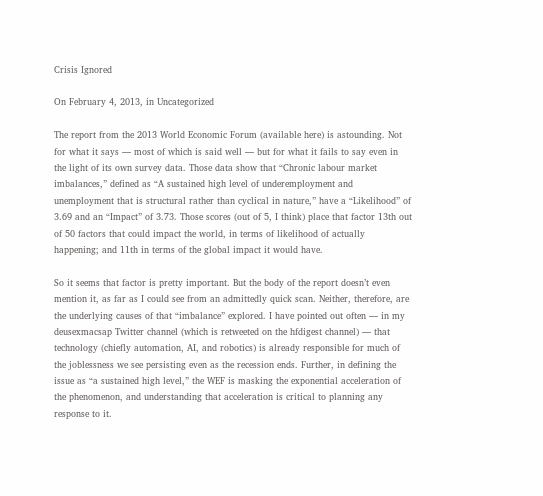Crisis Ignored

On February 4, 2013, in Uncategorized

The report from the 2013 World Economic Forum (available here) is astounding. Not for what it says — most of which is said well — but for what it fails to say even in the light of its own survey data. Those data show that “Chronic labour market imbalances,” defined as “A sustained high level of underemployment and unemployment that is structural rather than cyclical in nature,” have a “Likelihood” of 3.69 and an “Impact” of 3.73. Those scores (out of 5, I think) place that factor 13th out of 50 factors that could impact the world, in terms of likelihood of actually happening; and 11th in terms of the global impact it would have.

So it seems that factor is pretty important. But the body of the report doesn’t even mention it, as far as I could see from an admittedly quick scan. Neither, therefore, are the underlying causes of that “imbalance” explored. I have pointed out often — in my deusexmacsap Twitter channel (which is retweeted on the hfdigest channel) — that technology (chiefly automation, AI, and robotics) is already responsible for much of the joblessness we see persisting even as the recession ends. Further, in defining the issue as “a sustained high level,” the WEF is masking the exponential acceleration of the phenomenon, and understanding that acceleration is critical to planning any response to it.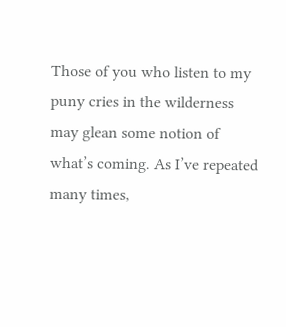Those of you who listen to my puny cries in the wilderness may glean some notion of what’s coming. As I’ve repeated many times,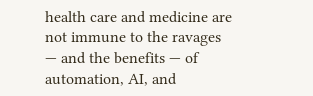health care and medicine are not immune to the ravages — and the benefits — of automation, AI, and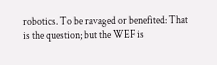robotics. To be ravaged or benefited: That is the question; but the WEF is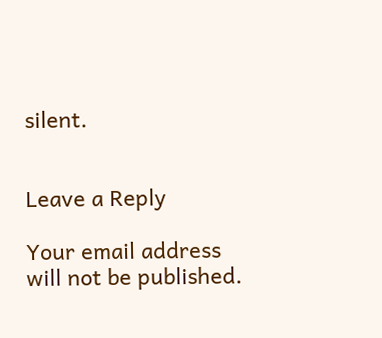silent.


Leave a Reply

Your email address will not be published.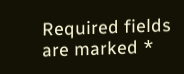Required fields are marked *